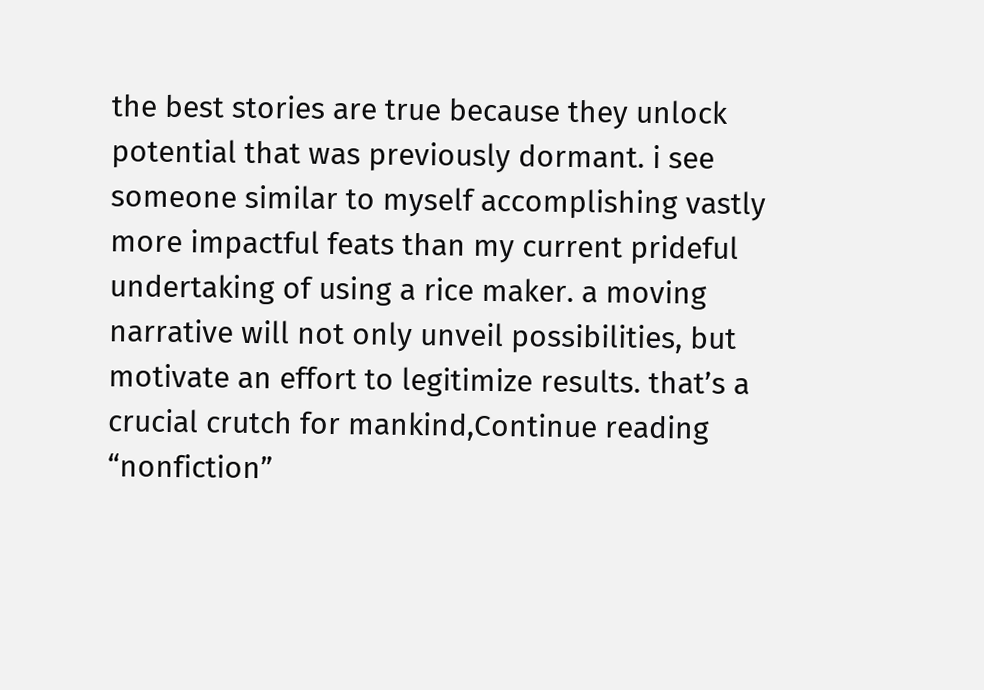the best stories are true because they unlock potential that was previously dormant. i see someone similar to myself accomplishing vastly more impactful feats than my current prideful undertaking of using a rice maker. a moving narrative will not only unveil possibilities, but motivate an effort to legitimize results. that’s a crucial crutch for mankind,Continue reading “nonfiction”